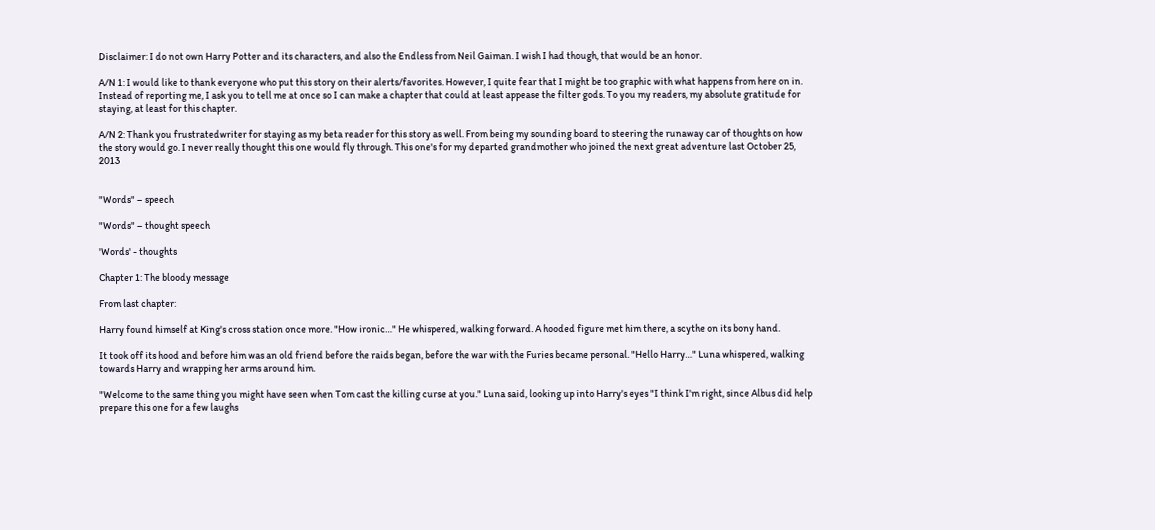Disclaimer: I do not own Harry Potter and its characters, and also the Endless from Neil Gaiman. I wish I had though, that would be an honor.

A/N 1: I would like to thank everyone who put this story on their alerts/favorites. However, I quite fear that I might be too graphic with what happens from here on in. Instead of reporting me, I ask you to tell me at once so I can make a chapter that could at least appease the filter gods. To you my readers, my absolute gratitude for staying, at least for this chapter.

A/N 2: Thank you frustratedwriter for staying as my beta reader for this story as well. From being my sounding board to steering the runaway car of thoughts on how the story would go. I never really thought this one would fly through. This one's for my departed grandmother who joined the next great adventure last October 25, 2013


"Words" – speech

"Words" – thought speech

'Words' - thoughts

Chapter 1: The bloody message

From last chapter:

Harry found himself at King's cross station once more. "How ironic…" He whispered, walking forward. A hooded figure met him there, a scythe on its bony hand.

It took off its hood and before him was an old friend before the raids began, before the war with the Furies became personal. "Hello Harry…" Luna whispered, walking towards Harry and wrapping her arms around him.

"Welcome to the same thing you might have seen when Tom cast the killing curse at you." Luna said, looking up into Harry's eyes "I think I'm right, since Albus did help prepare this one for a few laughs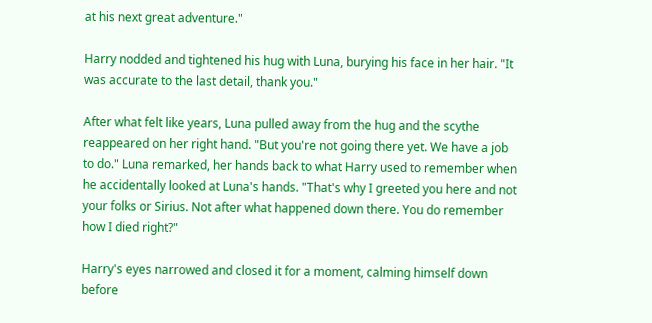at his next great adventure."

Harry nodded and tightened his hug with Luna, burying his face in her hair. "It was accurate to the last detail, thank you."

After what felt like years, Luna pulled away from the hug and the scythe reappeared on her right hand. "But you're not going there yet. We have a job to do." Luna remarked, her hands back to what Harry used to remember when he accidentally looked at Luna's hands. "That's why I greeted you here and not your folks or Sirius. Not after what happened down there. You do remember how I died right?"

Harry's eyes narrowed and closed it for a moment, calming himself down before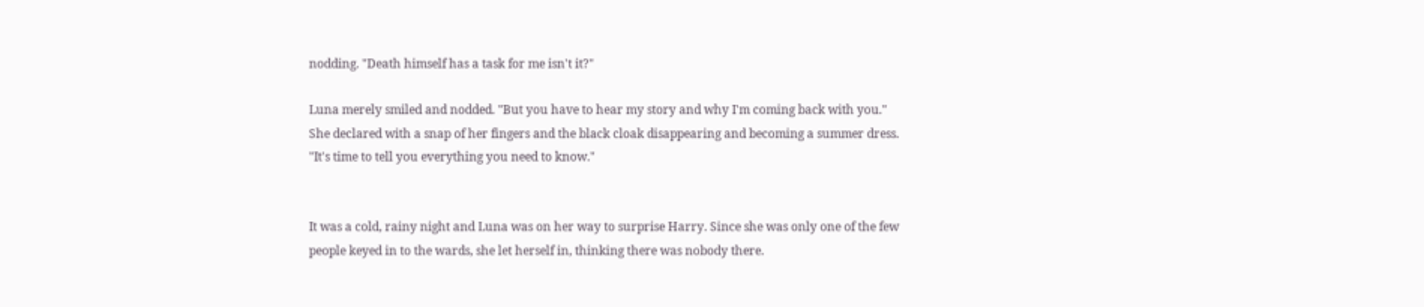nodding. "Death himself has a task for me isn't it?"

Luna merely smiled and nodded. "But you have to hear my story and why I'm coming back with you." She declared with a snap of her fingers and the black cloak disappearing and becoming a summer dress. "It's time to tell you everything you need to know."


It was a cold, rainy night and Luna was on her way to surprise Harry. Since she was only one of the few people keyed in to the wards, she let herself in, thinking there was nobody there.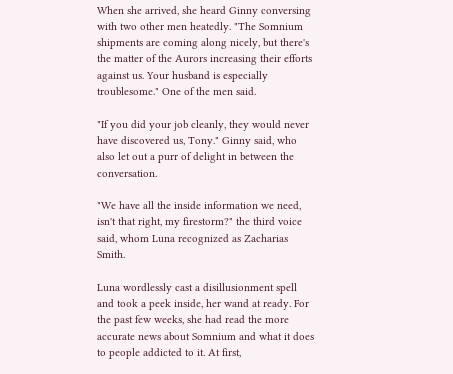When she arrived, she heard Ginny conversing with two other men heatedly. "The Somnium shipments are coming along nicely, but there's the matter of the Aurors increasing their efforts against us. Your husband is especially troublesome." One of the men said.

"If you did your job cleanly, they would never have discovered us, Tony." Ginny said, who also let out a purr of delight in between the conversation.

"We have all the inside information we need, isn't that right, my firestorm?" the third voice said, whom Luna recognized as Zacharias Smith.

Luna wordlessly cast a disillusionment spell and took a peek inside, her wand at ready. For the past few weeks, she had read the more accurate news about Somnium and what it does to people addicted to it. At first,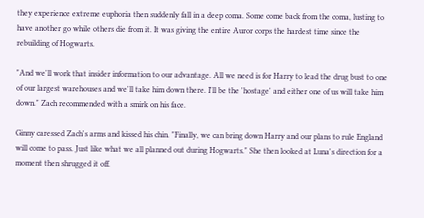they experience extreme euphoria then suddenly fall in a deep coma. Some come back from the coma, lusting to have another go while others die from it. It was giving the entire Auror corps the hardest time since the rebuilding of Hogwarts.

"And we'll work that insider information to our advantage. All we need is for Harry to lead the drug bust to one of our largest warehouses and we'll take him down there. I'll be the 'hostage' and either one of us will take him down." Zach recommended with a smirk on his face.

Ginny caressed Zach's arms and kissed his chin. "Finally, we can bring down Harry and our plans to rule England will come to pass. Just like what we all planned out during Hogwarts." She then looked at Luna's direction for a moment then shrugged it off.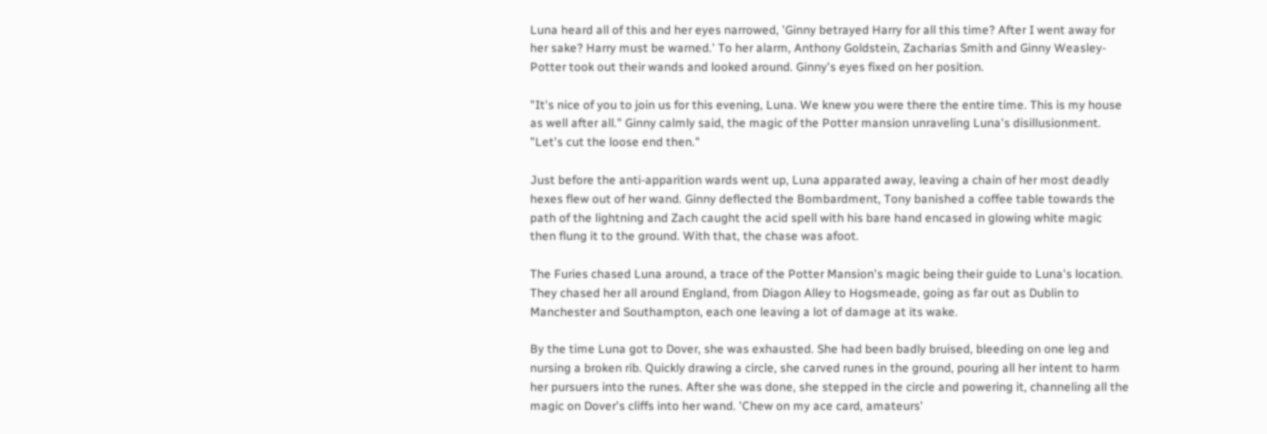Luna heard all of this and her eyes narrowed, 'Ginny betrayed Harry for all this time? After I went away for her sake? Harry must be warned.' To her alarm, Anthony Goldstein, Zacharias Smith and Ginny Weasley-Potter took out their wands and looked around. Ginny's eyes fixed on her position.

"It's nice of you to join us for this evening, Luna. We knew you were there the entire time. This is my house as well after all." Ginny calmly said, the magic of the Potter mansion unraveling Luna's disillusionment. "Let's cut the loose end then."

Just before the anti-apparition wards went up, Luna apparated away, leaving a chain of her most deadly hexes flew out of her wand. Ginny deflected the Bombardment, Tony banished a coffee table towards the path of the lightning and Zach caught the acid spell with his bare hand encased in glowing white magic then flung it to the ground. With that, the chase was afoot.

The Furies chased Luna around, a trace of the Potter Mansion's magic being their guide to Luna's location. They chased her all around England, from Diagon Alley to Hogsmeade, going as far out as Dublin to Manchester and Southampton, each one leaving a lot of damage at its wake.

By the time Luna got to Dover, she was exhausted. She had been badly bruised, bleeding on one leg and nursing a broken rib. Quickly drawing a circle, she carved runes in the ground, pouring all her intent to harm her pursuers into the runes. After she was done, she stepped in the circle and powering it, channeling all the magic on Dover's cliffs into her wand. 'Chew on my ace card, amateurs'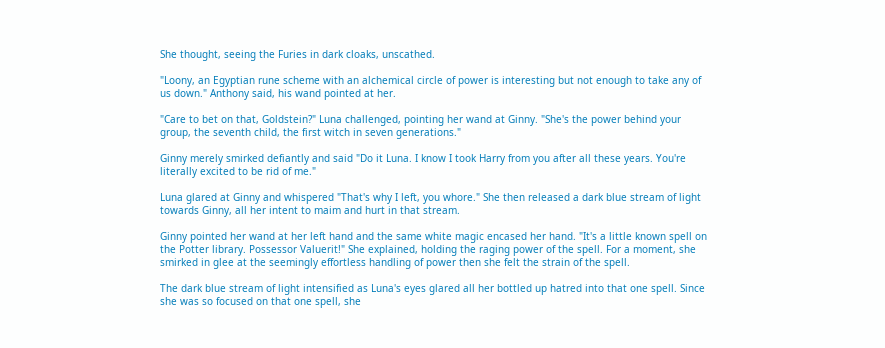She thought, seeing the Furies in dark cloaks, unscathed.

"Loony, an Egyptian rune scheme with an alchemical circle of power is interesting but not enough to take any of us down." Anthony said, his wand pointed at her.

"Care to bet on that, Goldstein?" Luna challenged, pointing her wand at Ginny. "She's the power behind your group, the seventh child, the first witch in seven generations."

Ginny merely smirked defiantly and said "Do it Luna. I know I took Harry from you after all these years. You're literally excited to be rid of me."

Luna glared at Ginny and whispered "That's why I left, you whore." She then released a dark blue stream of light towards Ginny, all her intent to maim and hurt in that stream.

Ginny pointed her wand at her left hand and the same white magic encased her hand. "It's a little known spell on the Potter library. Possessor Valuerit!" She explained, holding the raging power of the spell. For a moment, she smirked in glee at the seemingly effortless handling of power then she felt the strain of the spell.

The dark blue stream of light intensified as Luna's eyes glared all her bottled up hatred into that one spell. Since she was so focused on that one spell, she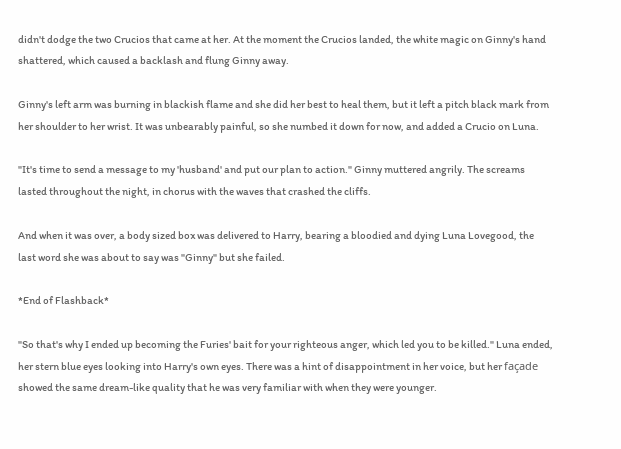didn't dodge the two Crucios that came at her. At the moment the Crucios landed, the white magic on Ginny's hand shattered, which caused a backlash and flung Ginny away.

Ginny's left arm was burning in blackish flame and she did her best to heal them, but it left a pitch black mark from her shoulder to her wrist. It was unbearably painful, so she numbed it down for now, and added a Crucio on Luna.

"It's time to send a message to my 'husband' and put our plan to action." Ginny muttered angrily. The screams lasted throughout the night, in chorus with the waves that crashed the cliffs.

And when it was over, a body sized box was delivered to Harry, bearing a bloodied and dying Luna Lovegood, the last word she was about to say was "Ginny" but she failed.

*End of Flashback*

"So that's why I ended up becoming the Furies' bait for your righteous anger, which led you to be killed." Luna ended, her stern blue eyes looking into Harry's own eyes. There was a hint of disappointment in her voice, but her façade showed the same dream-like quality that he was very familiar with when they were younger.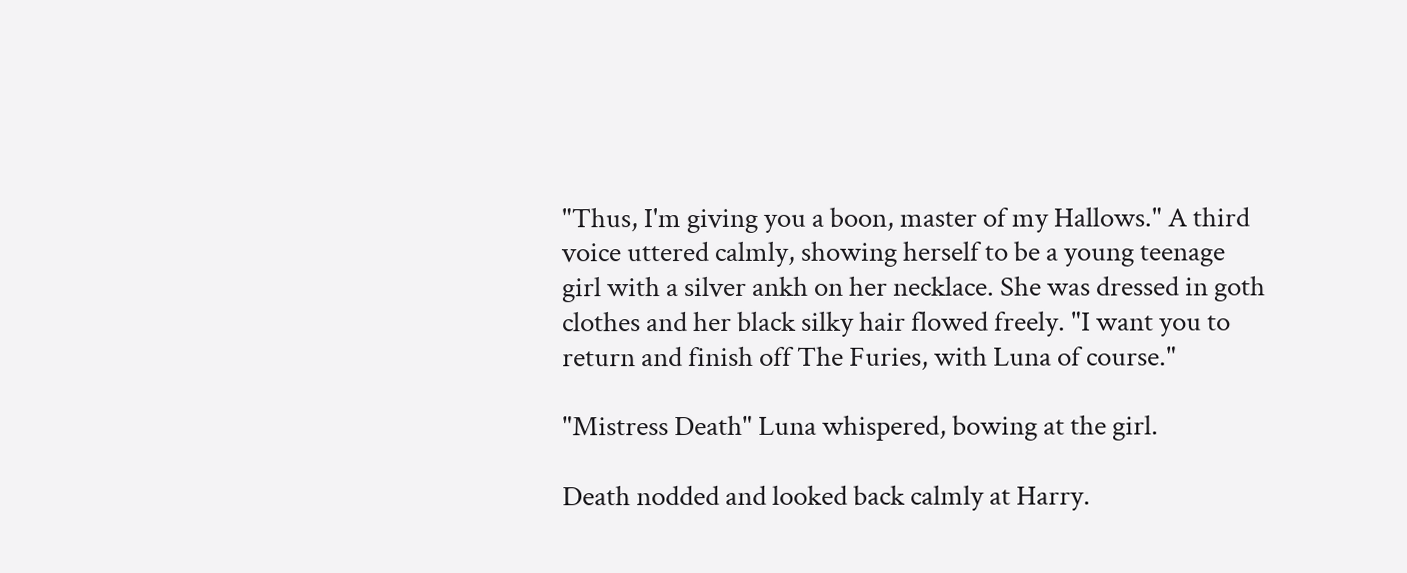"Thus, I'm giving you a boon, master of my Hallows." A third voice uttered calmly, showing herself to be a young teenage girl with a silver ankh on her necklace. She was dressed in goth clothes and her black silky hair flowed freely. "I want you to return and finish off The Furies, with Luna of course."

"Mistress Death" Luna whispered, bowing at the girl.

Death nodded and looked back calmly at Harry.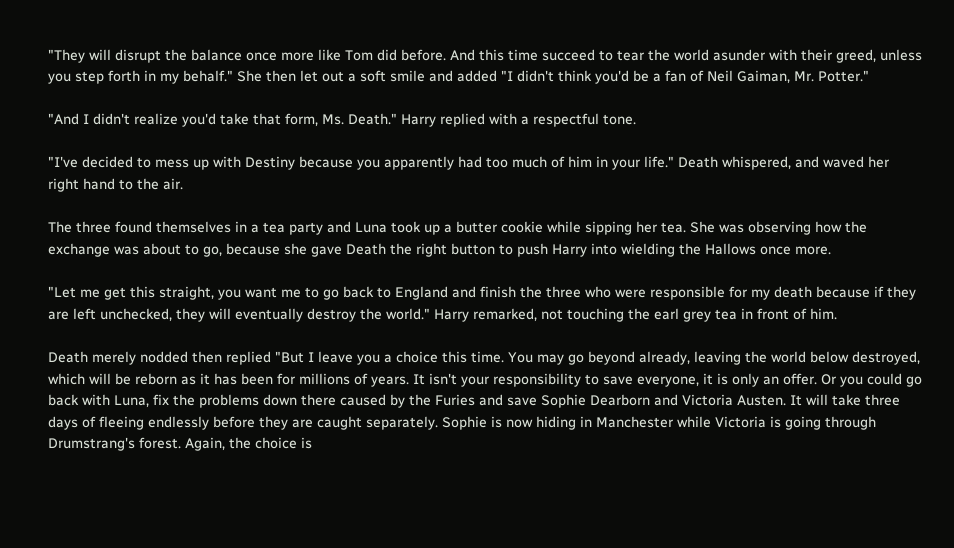"They will disrupt the balance once more like Tom did before. And this time succeed to tear the world asunder with their greed, unless you step forth in my behalf." She then let out a soft smile and added "I didn't think you'd be a fan of Neil Gaiman, Mr. Potter."

"And I didn't realize you'd take that form, Ms. Death." Harry replied with a respectful tone.

"I've decided to mess up with Destiny because you apparently had too much of him in your life." Death whispered, and waved her right hand to the air.

The three found themselves in a tea party and Luna took up a butter cookie while sipping her tea. She was observing how the exchange was about to go, because she gave Death the right button to push Harry into wielding the Hallows once more.

"Let me get this straight, you want me to go back to England and finish the three who were responsible for my death because if they are left unchecked, they will eventually destroy the world." Harry remarked, not touching the earl grey tea in front of him.

Death merely nodded then replied "But I leave you a choice this time. You may go beyond already, leaving the world below destroyed, which will be reborn as it has been for millions of years. It isn't your responsibility to save everyone, it is only an offer. Or you could go back with Luna, fix the problems down there caused by the Furies and save Sophie Dearborn and Victoria Austen. It will take three days of fleeing endlessly before they are caught separately. Sophie is now hiding in Manchester while Victoria is going through Drumstrang's forest. Again, the choice is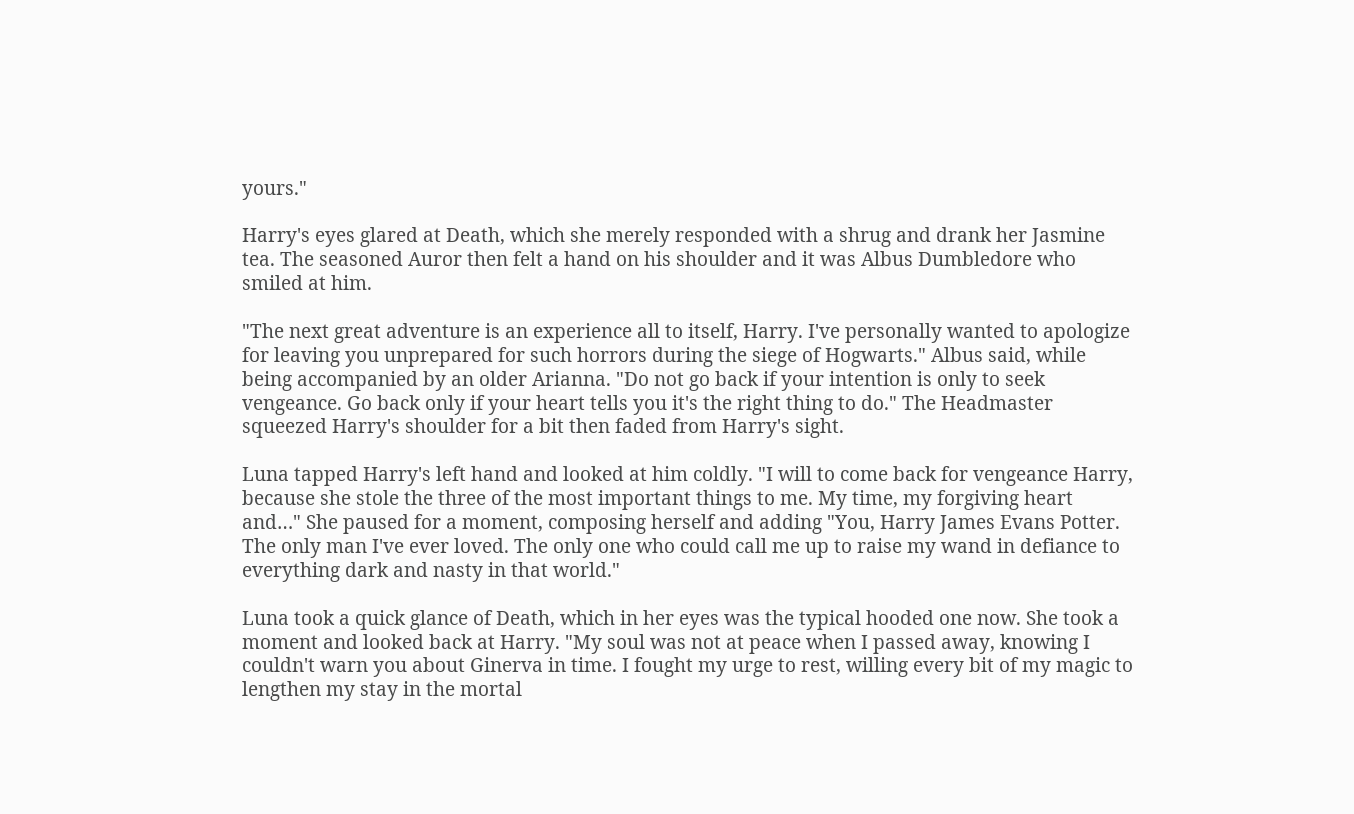yours."

Harry's eyes glared at Death, which she merely responded with a shrug and drank her Jasmine tea. The seasoned Auror then felt a hand on his shoulder and it was Albus Dumbledore who smiled at him.

"The next great adventure is an experience all to itself, Harry. I've personally wanted to apologize for leaving you unprepared for such horrors during the siege of Hogwarts." Albus said, while being accompanied by an older Arianna. "Do not go back if your intention is only to seek vengeance. Go back only if your heart tells you it's the right thing to do." The Headmaster squeezed Harry's shoulder for a bit then faded from Harry's sight.

Luna tapped Harry's left hand and looked at him coldly. "I will to come back for vengeance Harry, because she stole the three of the most important things to me. My time, my forgiving heart and…" She paused for a moment, composing herself and adding "You, Harry James Evans Potter. The only man I've ever loved. The only one who could call me up to raise my wand in defiance to everything dark and nasty in that world."

Luna took a quick glance of Death, which in her eyes was the typical hooded one now. She took a moment and looked back at Harry. "My soul was not at peace when I passed away, knowing I couldn't warn you about Ginerva in time. I fought my urge to rest, willing every bit of my magic to lengthen my stay in the mortal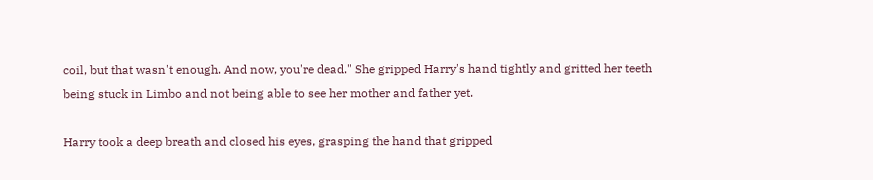coil, but that wasn't enough. And now, you're dead." She gripped Harry's hand tightly and gritted her teeth being stuck in Limbo and not being able to see her mother and father yet.

Harry took a deep breath and closed his eyes, grasping the hand that gripped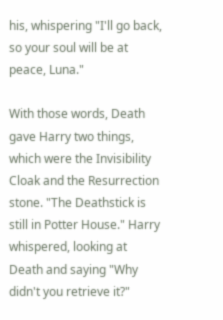his, whispering "I'll go back, so your soul will be at peace, Luna."

With those words, Death gave Harry two things, which were the Invisibility Cloak and the Resurrection stone. "The Deathstick is still in Potter House." Harry whispered, looking at Death and saying "Why didn't you retrieve it?"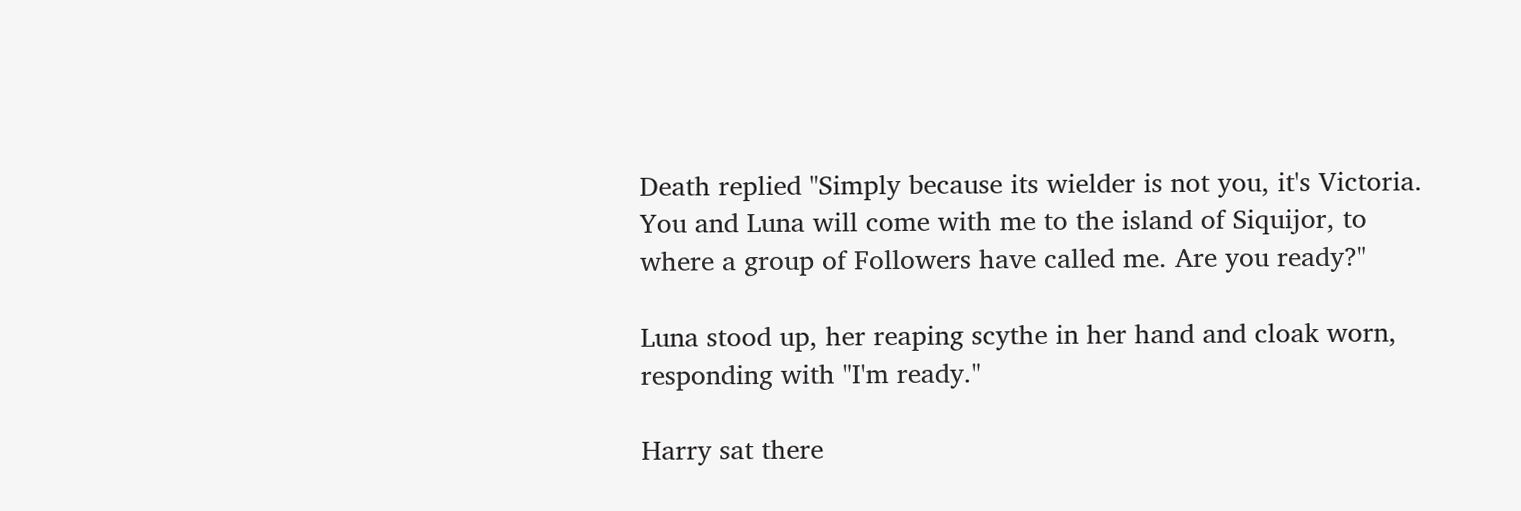Death replied "Simply because its wielder is not you, it's Victoria. You and Luna will come with me to the island of Siquijor, to where a group of Followers have called me. Are you ready?"

Luna stood up, her reaping scythe in her hand and cloak worn, responding with "I'm ready."

Harry sat there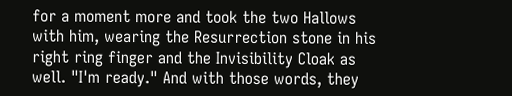for a moment more and took the two Hallows with him, wearing the Resurrection stone in his right ring finger and the Invisibility Cloak as well. "I'm ready." And with those words, they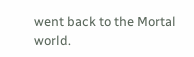went back to the Mortal world.